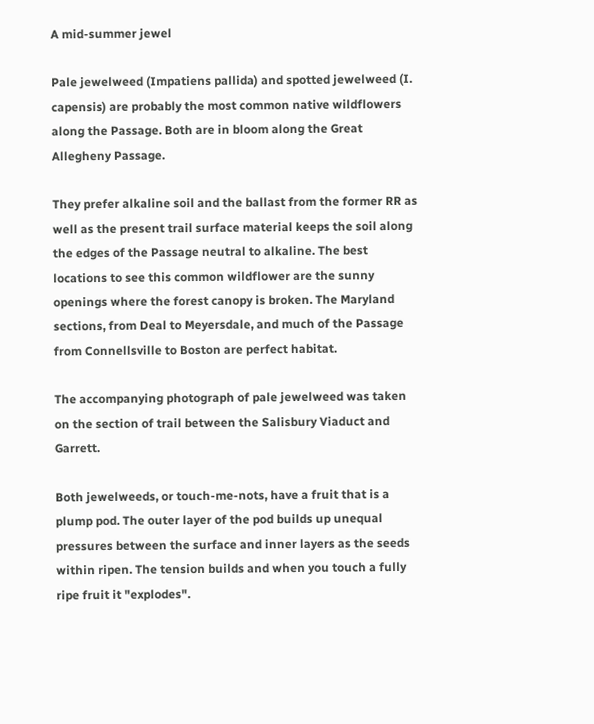A mid-summer jewel

Pale jewelweed (Impatiens pallida) and spotted jewelweed (I. capensis) are probably the most common native wildflowers along the Passage. Both are in bloom along the Great Allegheny Passage.

They prefer alkaline soil and the ballast from the former RR as well as the present trail surface material keeps the soil along the edges of the Passage neutral to alkaline. The best locations to see this common wildflower are the sunny openings where the forest canopy is broken. The Maryland sections, from Deal to Meyersdale, and much of the Passage from Connellsville to Boston are perfect habitat.

The accompanying photograph of pale jewelweed was taken on the section of trail between the Salisbury Viaduct and Garrett.

Both jewelweeds, or touch-me-nots, have a fruit that is a plump pod. The outer layer of the pod builds up unequal pressures between the surface and inner layers as the seeds within ripen. The tension builds and when you touch a fully ripe fruit it "explodes".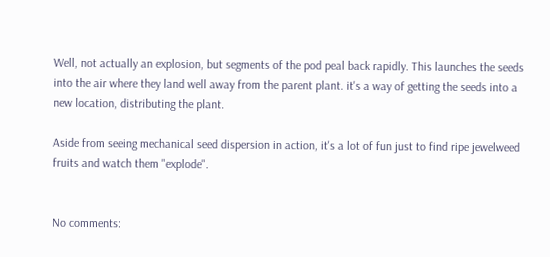Well, not actually an explosion, but segments of the pod peal back rapidly. This launches the seeds into the air where they land well away from the parent plant. it's a way of getting the seeds into a new location, distributing the plant.

Aside from seeing mechanical seed dispersion in action, it's a lot of fun just to find ripe jewelweed fruits and watch them "explode".


No comments: